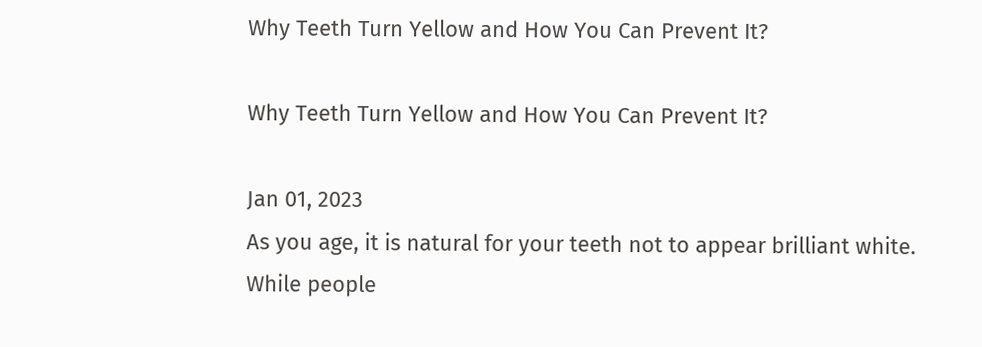Why Teeth Turn Yellow and How You Can Prevent It?

Why Teeth Turn Yellow and How You Can Prevent It?

Jan 01, 2023
As you age, it is natural for your teeth not to appear brilliant white. While people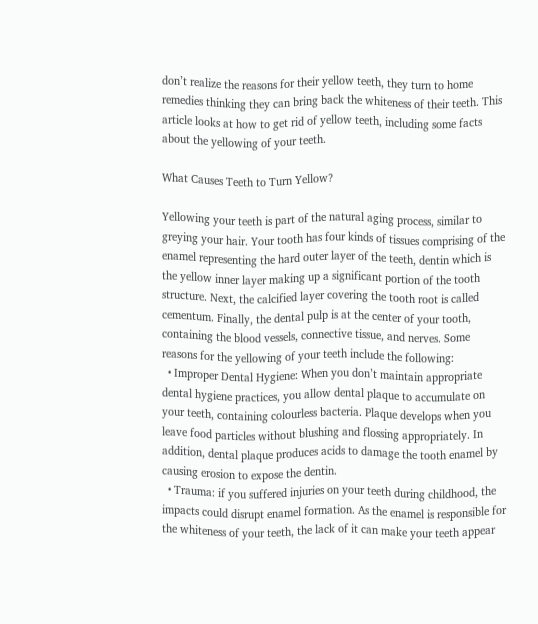don’t realize the reasons for their yellow teeth, they turn to home remedies thinking they can bring back the whiteness of their teeth. This article looks at how to get rid of yellow teeth, including some facts about the yellowing of your teeth.

What Causes Teeth to Turn Yellow?

Yellowing your teeth is part of the natural aging process, similar to greying your hair. Your tooth has four kinds of tissues comprising of the enamel representing the hard outer layer of the teeth, dentin which is the yellow inner layer making up a significant portion of the tooth structure. Next, the calcified layer covering the tooth root is called cementum. Finally, the dental pulp is at the center of your tooth, containing the blood vessels, connective tissue, and nerves. Some reasons for the yellowing of your teeth include the following:
  • Improper Dental Hygiene: When you don’t maintain appropriate dental hygiene practices, you allow dental plaque to accumulate on your teeth, containing colourless bacteria. Plaque develops when you leave food particles without blushing and flossing appropriately. In addition, dental plaque produces acids to damage the tooth enamel by causing erosion to expose the dentin.
  • Trauma: if you suffered injuries on your teeth during childhood, the impacts could disrupt enamel formation. As the enamel is responsible for the whiteness of your teeth, the lack of it can make your teeth appear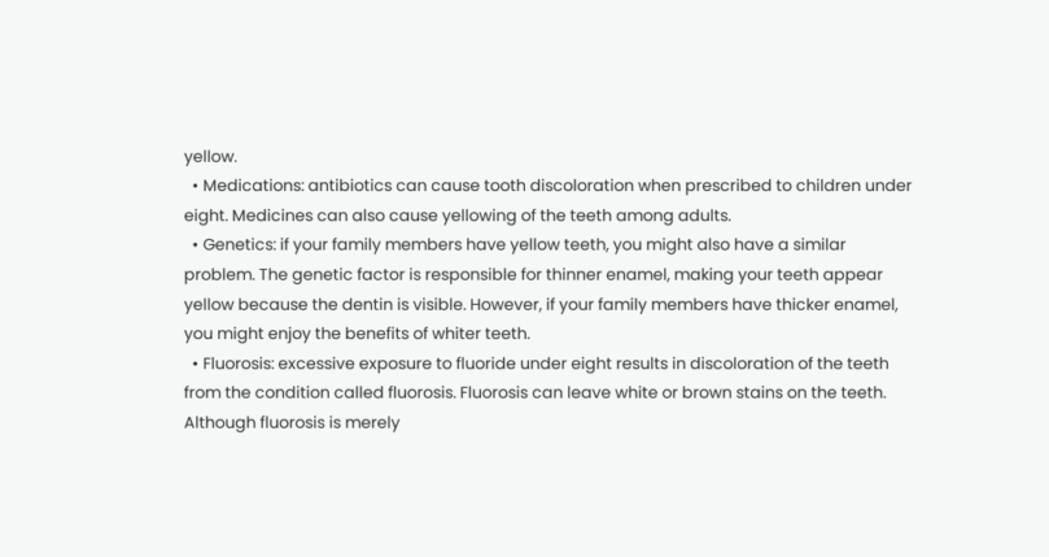yellow.
  • Medications: antibiotics can cause tooth discoloration when prescribed to children under eight. Medicines can also cause yellowing of the teeth among adults.
  • Genetics: if your family members have yellow teeth, you might also have a similar problem. The genetic factor is responsible for thinner enamel, making your teeth appear yellow because the dentin is visible. However, if your family members have thicker enamel, you might enjoy the benefits of whiter teeth.
  • Fluorosis: excessive exposure to fluoride under eight results in discoloration of the teeth from the condition called fluorosis. Fluorosis can leave white or brown stains on the teeth. Although fluorosis is merely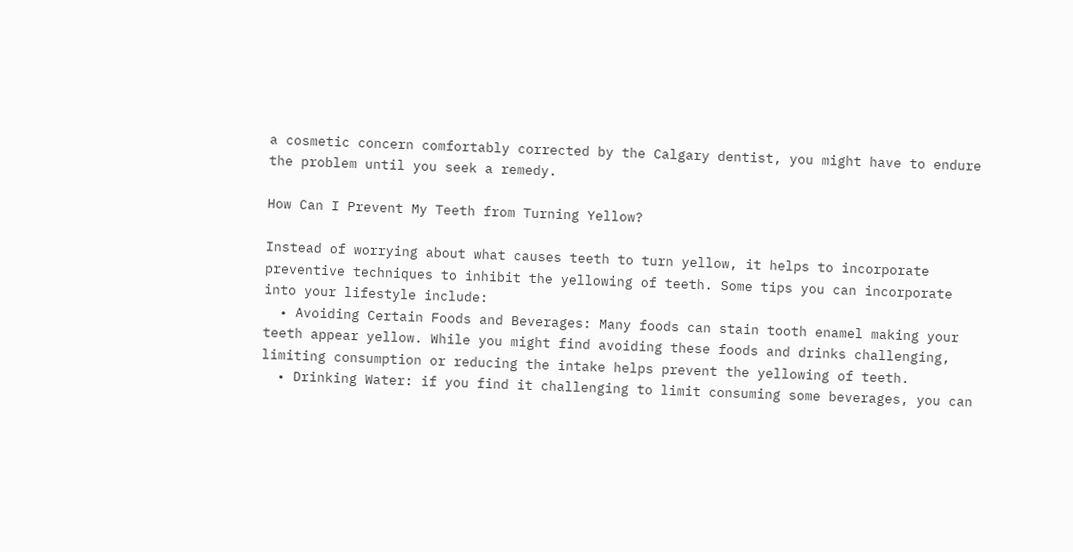a cosmetic concern comfortably corrected by the Calgary dentist, you might have to endure the problem until you seek a remedy.

How Can I Prevent My Teeth from Turning Yellow?

Instead of worrying about what causes teeth to turn yellow, it helps to incorporate preventive techniques to inhibit the yellowing of teeth. Some tips you can incorporate into your lifestyle include:
  • Avoiding Certain Foods and Beverages: Many foods can stain tooth enamel making your teeth appear yellow. While you might find avoiding these foods and drinks challenging, limiting consumption or reducing the intake helps prevent the yellowing of teeth.
  • Drinking Water: if you find it challenging to limit consuming some beverages, you can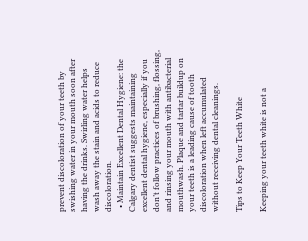prevent discoloration of your teeth by swishing water in your mouth soon after having the drinks. Swirling water helps wash away the stain and acids to reduce discoloration.
  • Maintain Excellent Dental Hygiene: the Calgary dentist suggests maintaining excellent dental hygiene, especially if you don’t follow practices of brushing, flossing, and rinsing your mouth with antibacterial mouthwash. Plaque and tartar buildup on your teeth is a leading cause of tooth discoloration when left accumulated without receiving dental cleanings.

Tips to Keep Your Teeth White

Keeping your teeth white is not a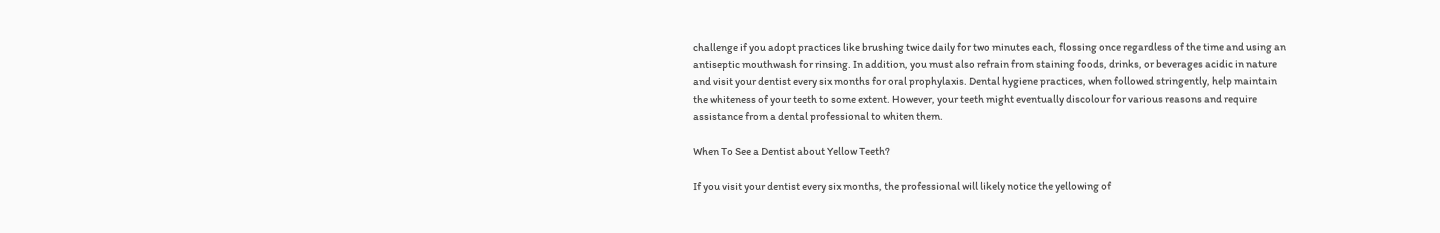challenge if you adopt practices like brushing twice daily for two minutes each, flossing once regardless of the time and using an antiseptic mouthwash for rinsing. In addition, you must also refrain from staining foods, drinks, or beverages acidic in nature and visit your dentist every six months for oral prophylaxis. Dental hygiene practices, when followed stringently, help maintain the whiteness of your teeth to some extent. However, your teeth might eventually discolour for various reasons and require assistance from a dental professional to whiten them.

When To See a Dentist about Yellow Teeth?

If you visit your dentist every six months, the professional will likely notice the yellowing of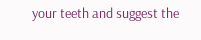your teeth and suggest the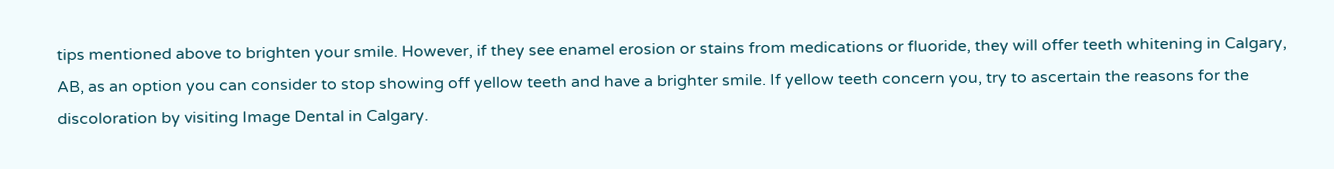tips mentioned above to brighten your smile. However, if they see enamel erosion or stains from medications or fluoride, they will offer teeth whitening in Calgary, AB, as an option you can consider to stop showing off yellow teeth and have a brighter smile. If yellow teeth concern you, try to ascertain the reasons for the discoloration by visiting Image Dental in Calgary.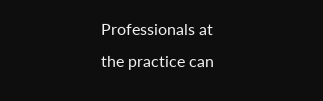Professionals at the practice can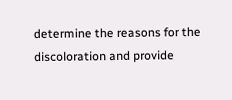determine the reasons for the discoloration and provide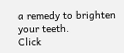a remedy to brighten your teeth.
Click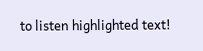to listen highlighted text!